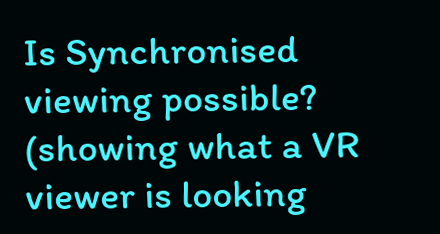Is Synchronised viewing possible? (showing what a VR viewer is looking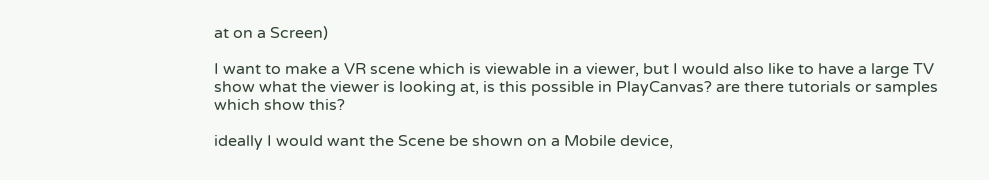at on a Screen)

I want to make a VR scene which is viewable in a viewer, but I would also like to have a large TV show what the viewer is looking at, is this possible in PlayCanvas? are there tutorials or samples which show this?

ideally I would want the Scene be shown on a Mobile device,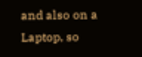and also on a Laptop, so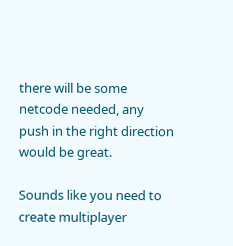there will be some netcode needed, any push in the right direction would be great.

Sounds like you need to create multiplayer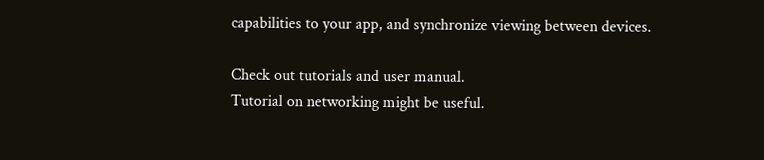capabilities to your app, and synchronize viewing between devices.

Check out tutorials and user manual.
Tutorial on networking might be useful.